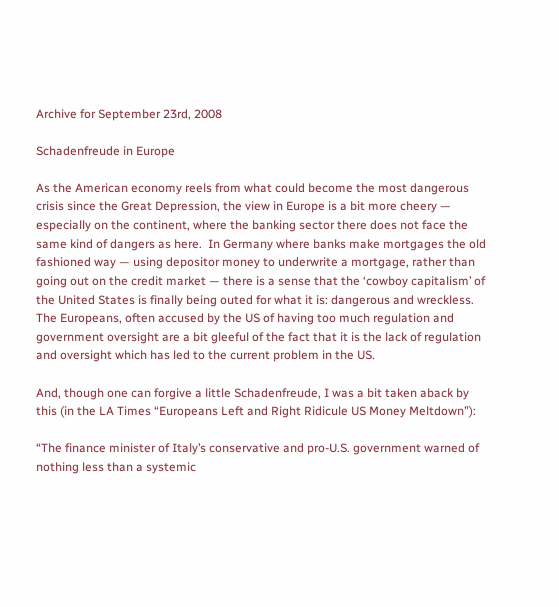Archive for September 23rd, 2008

Schadenfreude in Europe

As the American economy reels from what could become the most dangerous crisis since the Great Depression, the view in Europe is a bit more cheery — especially on the continent, where the banking sector there does not face the same kind of dangers as here.  In Germany where banks make mortgages the old fashioned way — using depositor money to underwrite a mortgage, rather than going out on the credit market — there is a sense that the ‘cowboy capitalism’ of the United States is finally being outed for what it is: dangerous and wreckless.  The Europeans, often accused by the US of having too much regulation and government oversight are a bit gleeful of the fact that it is the lack of regulation and oversight which has led to the current problem in the US.

And, though one can forgive a little Schadenfreude, I was a bit taken aback by this (in the LA Times “Europeans Left and Right Ridicule US Money Meltdown”):

“The finance minister of Italy’s conservative and pro-U.S. government warned of nothing less than a systemic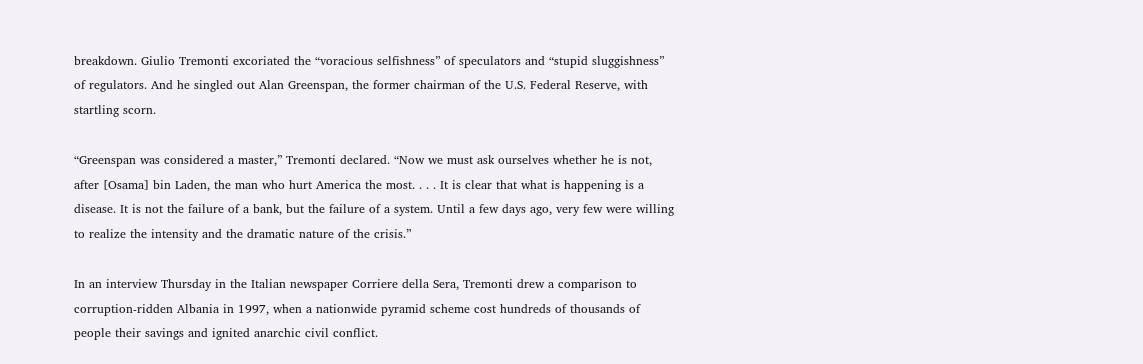breakdown. Giulio Tremonti excoriated the “voracious selfishness” of speculators and “stupid sluggishness” of regulators. And he singled out Alan Greenspan, the former chairman of the U.S. Federal Reserve, with startling scorn.

“Greenspan was considered a master,” Tremonti declared. “Now we must ask ourselves whether he is not, after [Osama] bin Laden, the man who hurt America the most. . . . It is clear that what is happening is a disease. It is not the failure of a bank, but the failure of a system. Until a few days ago, very few were willing to realize the intensity and the dramatic nature of the crisis.”

In an interview Thursday in the Italian newspaper Corriere della Sera, Tremonti drew a comparison to corruption-ridden Albania in 1997, when a nationwide pyramid scheme cost hundreds of thousands of people their savings and ignited anarchic civil conflict.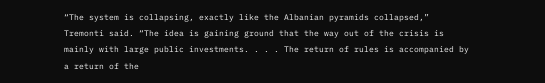“The system is collapsing, exactly like the Albanian pyramids collapsed,” Tremonti said. “The idea is gaining ground that the way out of the crisis is mainly with large public investments. . . . The return of rules is accompanied by a return of the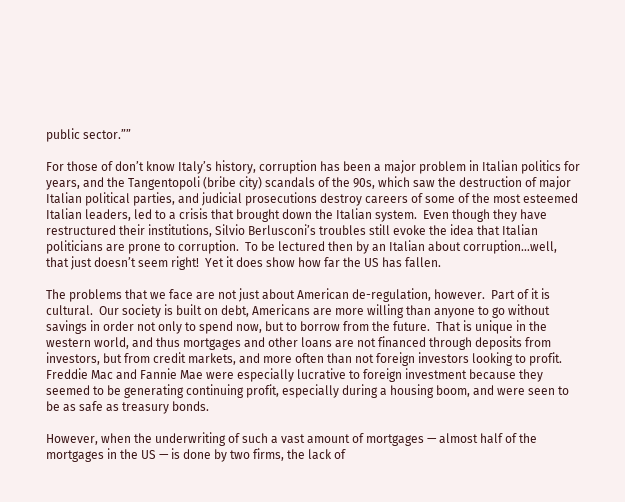public sector.””

For those of don’t know Italy’s history, corruption has been a major problem in Italian politics for years, and the Tangentopoli (bribe city) scandals of the 90s, which saw the destruction of major Italian political parties, and judicial prosecutions destroy careers of some of the most esteemed Italian leaders, led to a crisis that brought down the Italian system.  Even though they have restructured their institutions, Silvio Berlusconi’s troubles still evoke the idea that Italian politicians are prone to corruption.  To be lectured then by an Italian about corruption…well, that just doesn’t seem right!  Yet it does show how far the US has fallen.

The problems that we face are not just about American de-regulation, however.  Part of it is cultural.  Our society is built on debt, Americans are more willing than anyone to go without savings in order not only to spend now, but to borrow from the future.  That is unique in the western world, and thus mortgages and other loans are not financed through deposits from investors, but from credit markets, and more often than not foreign investors looking to profit.  Freddie Mac and Fannie Mae were especially lucrative to foreign investment because they seemed to be generating continuing profit, especially during a housing boom, and were seen to be as safe as treasury bonds.

However, when the underwriting of such a vast amount of mortgages — almost half of the mortgages in the US — is done by two firms, the lack of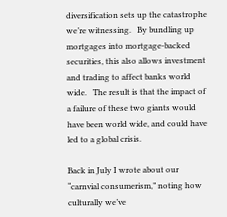diversification sets up the catastrophe we’re witnessing.   By bundling up mortgages into mortgage-backed securities, this also allows investment and trading to affect banks world wide.   The result is that the impact of a failure of these two giants would have been world wide, and could have led to a global crisis.

Back in July I wrote about our “carnvial consumerism,” noting how culturally we’ve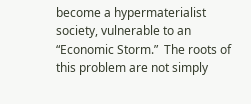become a hypermaterialist society, vulnerable to an “Economic Storm.”  The roots of this problem are not simply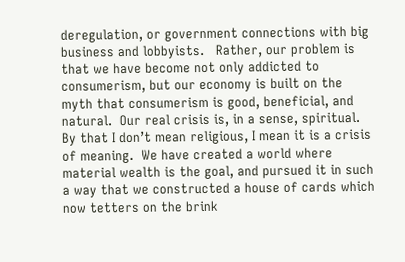deregulation, or government connections with big business and lobbyists.   Rather, our problem is that we have become not only addicted to consumerism, but our economy is built on the myth that consumerism is good, beneficial, and natural.  Our real crisis is, in a sense, spiritual.  By that I don’t mean religious, I mean it is a crisis of meaning.  We have created a world where material wealth is the goal, and pursued it in such a way that we constructed a house of cards which now tetters on the brink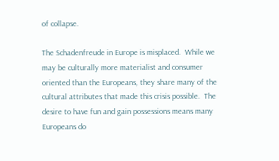of collapse.

The Schadenfreude in Europe is misplaced.  While we may be culturally more materialist and consumer oriented than the Europeans, they share many of the cultural attributes that made this crisis possible.  The desire to have fun and gain possessions means many Europeans do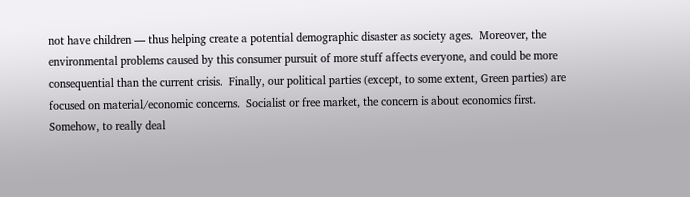not have children — thus helping create a potential demographic disaster as society ages.  Moreover, the environmental problems caused by this consumer pursuit of more stuff affects everyone, and could be more consequential than the current crisis.  Finally, our political parties (except, to some extent, Green parties) are focused on material/economic concerns.  Socialist or free market, the concern is about economics first.  Somehow, to really deal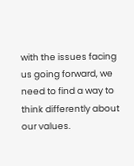with the issues facing us going forward, we need to find a way to think differently about our values.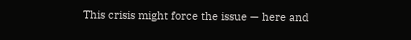This crisis might force the issue — here and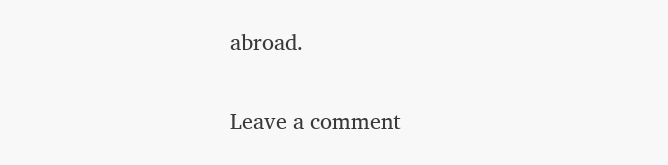abroad.

Leave a comment